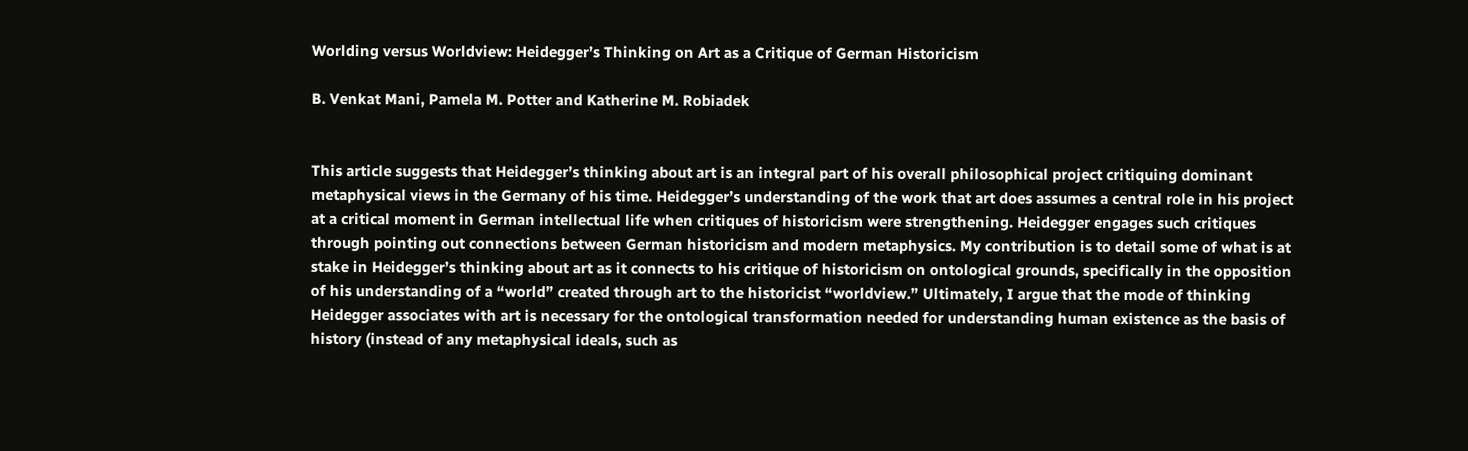Worlding versus Worldview: Heidegger’s Thinking on Art as a Critique of German Historicism

B. Venkat Mani, Pamela M. Potter and Katherine M. Robiadek


This article suggests that Heidegger’s thinking about art is an integral part of his overall philosophical project critiquing dominant metaphysical views in the Germany of his time. Heidegger’s understanding of the work that art does assumes a central role in his project at a critical moment in German intellectual life when critiques of historicism were strengthening. Heidegger engages such critiques through pointing out connections between German historicism and modern metaphysics. My contribution is to detail some of what is at stake in Heidegger’s thinking about art as it connects to his critique of historicism on ontological grounds, specifically in the opposition of his understanding of a “world” created through art to the historicist “worldview.” Ultimately, I argue that the mode of thinking Heidegger associates with art is necessary for the ontological transformation needed for understanding human existence as the basis of history (instead of any metaphysical ideals, such as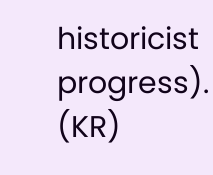historicist progress). (KR)